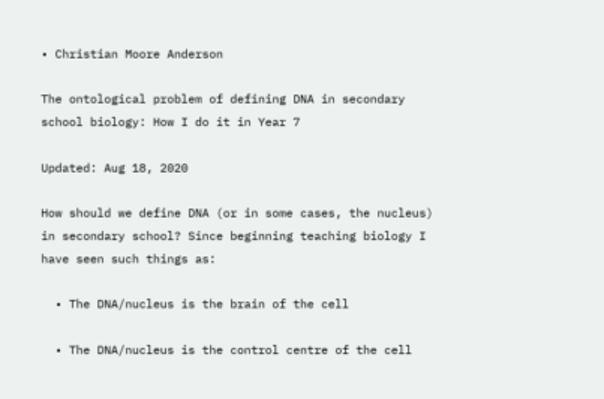• Christian Moore Anderson

The ontological problem of defining DNA in secondary school biology: How I do it in Year 7

Updated: Aug 18, 2020

How should we define DNA (or in some cases, the nucleus) in secondary school? Since beginning teaching biology I have seen such things as:

  • The DNA/nucleus is the brain of the cell

  • The DNA/nucleus is the control centre of the cell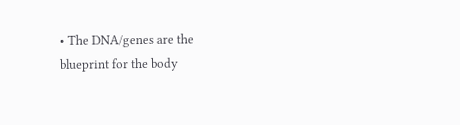• The DNA/genes are the blueprint for the body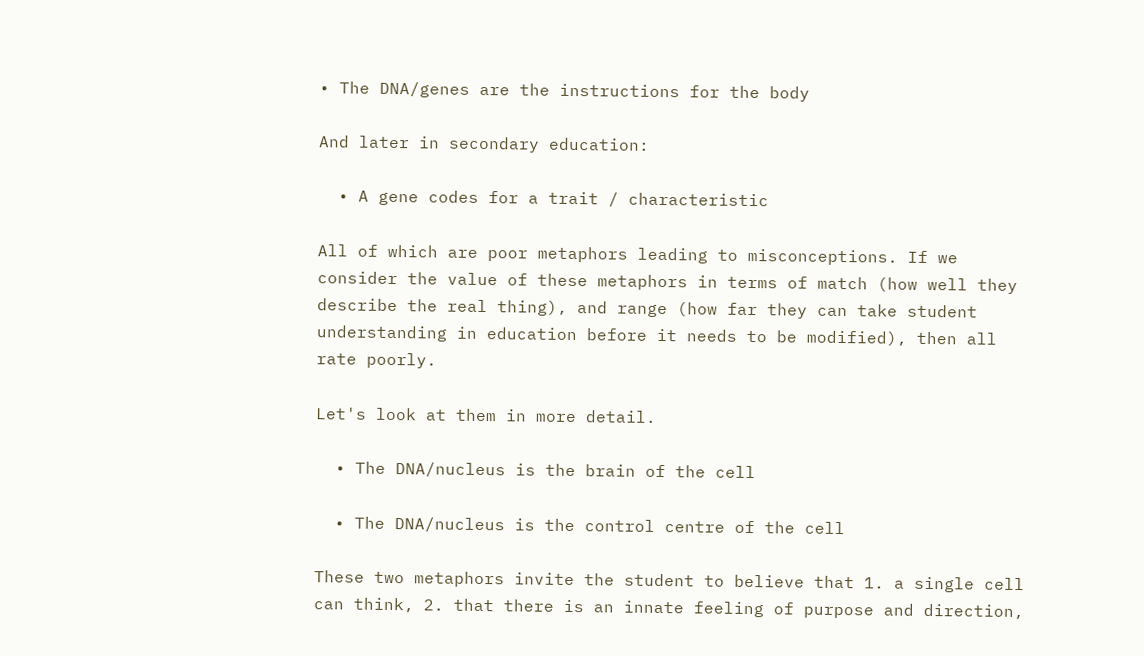• The DNA/genes are the instructions for the body

And later in secondary education:

  • A gene codes for a trait / characteristic

All of which are poor metaphors leading to misconceptions. If we consider the value of these metaphors in terms of match (how well they describe the real thing), and range (how far they can take student understanding in education before it needs to be modified), then all rate poorly.

Let's look at them in more detail.

  • The DNA/nucleus is the brain of the cell

  • The DNA/nucleus is the control centre of the cell

These two metaphors invite the student to believe that 1. a single cell can think, 2. that there is an innate feeling of purpose and direction,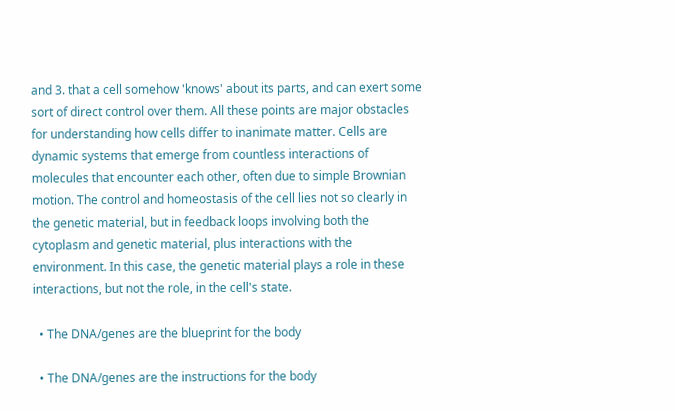and 3. that a cell somehow 'knows' about its parts, and can exert some sort of direct control over them. All these points are major obstacles for understanding how cells differ to inanimate matter. Cells are dynamic systems that emerge from countless interactions of molecules that encounter each other, often due to simple Brownian motion. The control and homeostasis of the cell lies not so clearly in the genetic material, but in feedback loops involving both the cytoplasm and genetic material, plus interactions with the environment. In this case, the genetic material plays a role in these interactions, but not the role, in the cell's state.

  • The DNA/genes are the blueprint for the body

  • The DNA/genes are the instructions for the body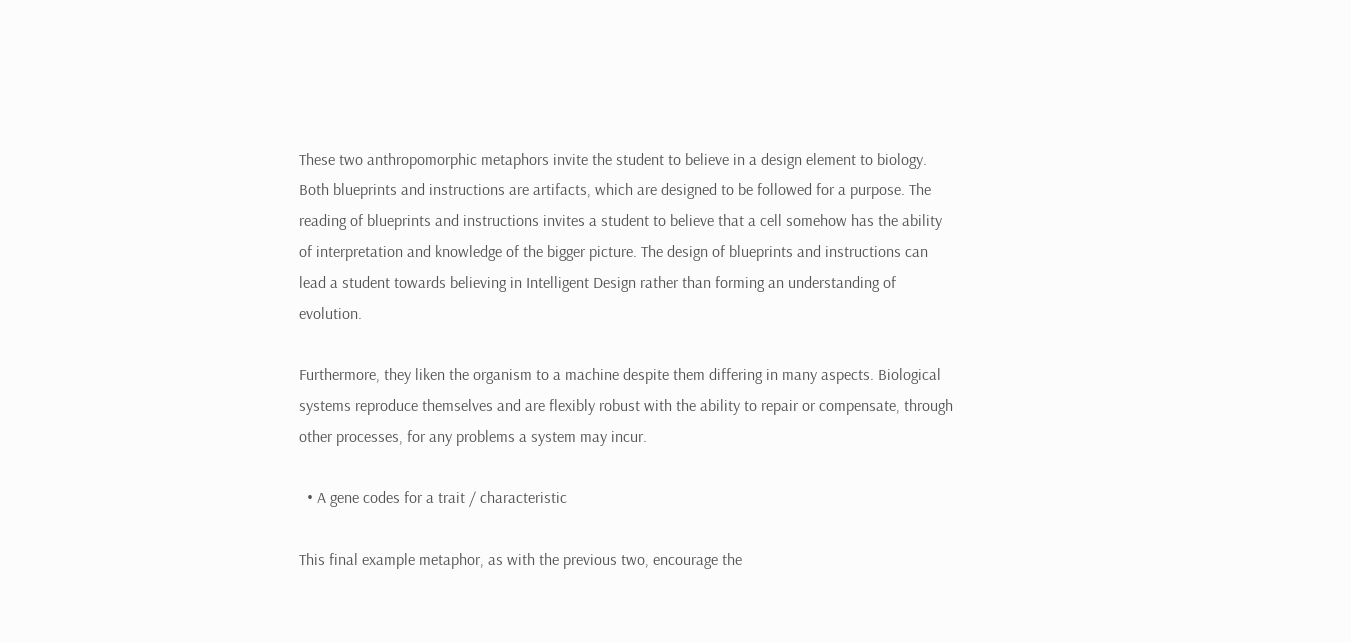These two anthropomorphic metaphors invite the student to believe in a design element to biology. Both blueprints and instructions are artifacts, which are designed to be followed for a purpose. The reading of blueprints and instructions invites a student to believe that a cell somehow has the ability of interpretation and knowledge of the bigger picture. The design of blueprints and instructions can lead a student towards believing in Intelligent Design rather than forming an understanding of evolution.

Furthermore, they liken the organism to a machine despite them differing in many aspects. Biological systems reproduce themselves and are flexibly robust with the ability to repair or compensate, through other processes, for any problems a system may incur.

  • A gene codes for a trait / characteristic

This final example metaphor, as with the previous two, encourage the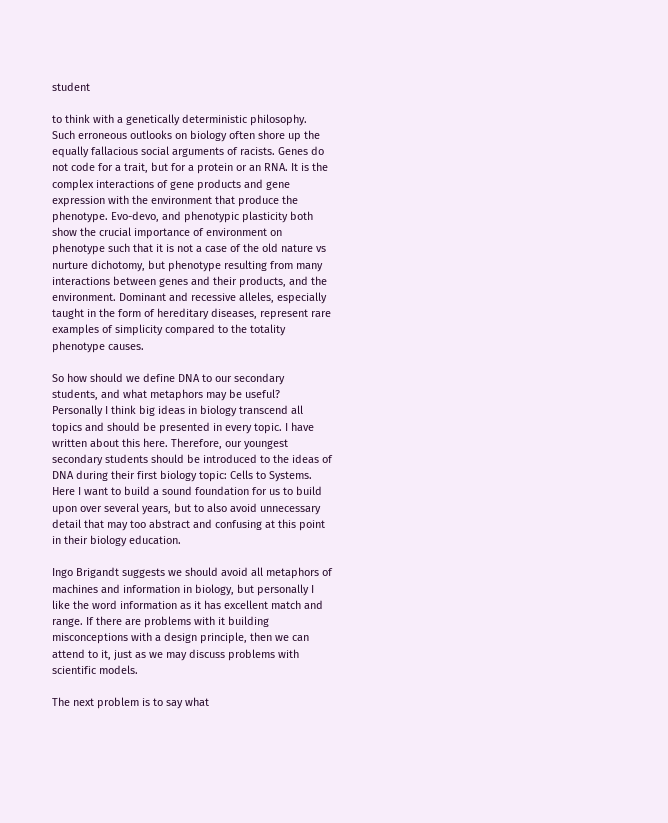student

to think with a genetically deterministic philosophy. Such erroneous outlooks on biology often shore up the equally fallacious social arguments of racists. Genes do not code for a trait, but for a protein or an RNA. It is the complex interactions of gene products and gene expression with the environment that produce the phenotype. Evo-devo, and phenotypic plasticity both show the crucial importance of environment on phenotype such that it is not a case of the old nature vs nurture dichotomy, but phenotype resulting from many interactions between genes and their products, and the environment. Dominant and recessive alleles, especially taught in the form of hereditary diseases, represent rare examples of simplicity compared to the totality phenotype causes.

So how should we define DNA to our secondary students, and what metaphors may be useful? Personally I think big ideas in biology transcend all topics and should be presented in every topic. I have written about this here. Therefore, our youngest secondary students should be introduced to the ideas of DNA during their first biology topic: Cells to Systems. Here I want to build a sound foundation for us to build upon over several years, but to also avoid unnecessary detail that may too abstract and confusing at this point in their biology education.

Ingo Brigandt suggests we should avoid all metaphors of machines and information in biology, but personally I like the word information as it has excellent match and range. If there are problems with it building misconceptions with a design principle, then we can attend to it, just as we may discuss problems with scientific models.

The next problem is to say what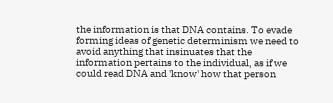the information is that DNA contains. To evade forming ideas of genetic determinism we need to avoid anything that insinuates that the information pertains to the individual, as if we could read DNA and 'know' how that person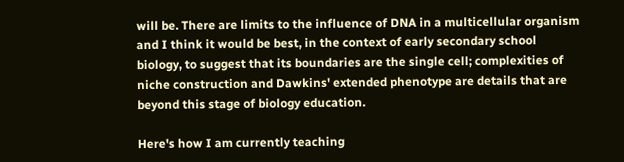will be. There are limits to the influence of DNA in a multicellular organism and I think it would be best, in the context of early secondary school biology, to suggest that its boundaries are the single cell; complexities of niche construction and Dawkins' extended phenotype are details that are beyond this stage of biology education.

Here's how I am currently teaching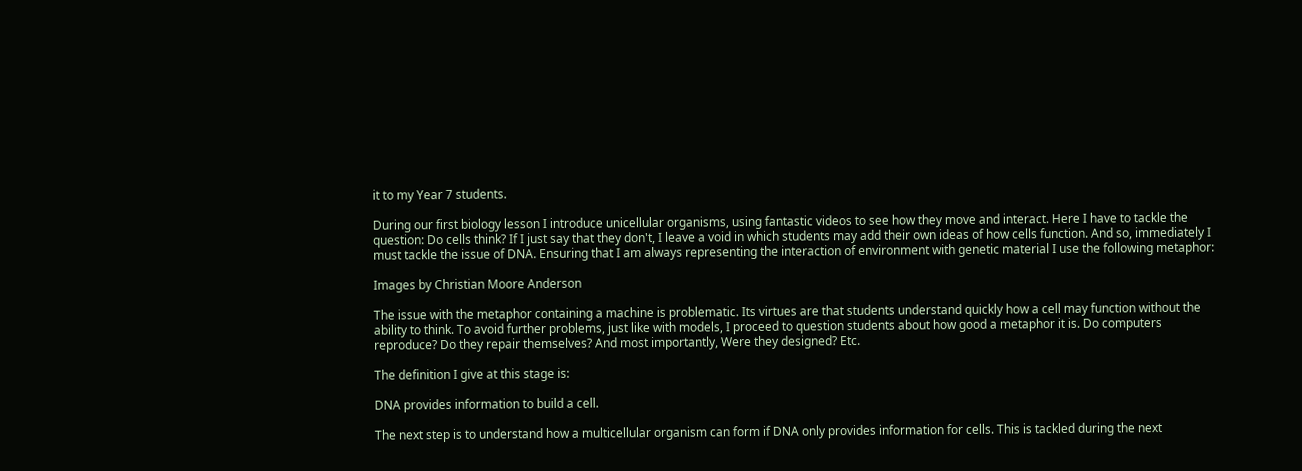it to my Year 7 students.

During our first biology lesson I introduce unicellular organisms, using fantastic videos to see how they move and interact. Here I have to tackle the question: Do cells think? If I just say that they don't, I leave a void in which students may add their own ideas of how cells function. And so, immediately I must tackle the issue of DNA. Ensuring that I am always representing the interaction of environment with genetic material I use the following metaphor:

Images by Christian Moore Anderson

The issue with the metaphor containing a machine is problematic. Its virtues are that students understand quickly how a cell may function without the ability to think. To avoid further problems, just like with models, I proceed to question students about how good a metaphor it is. Do computers reproduce? Do they repair themselves? And most importantly, Were they designed? Etc.

The definition I give at this stage is:

DNA provides information to build a cell.

The next step is to understand how a multicellular organism can form if DNA only provides information for cells. This is tackled during the next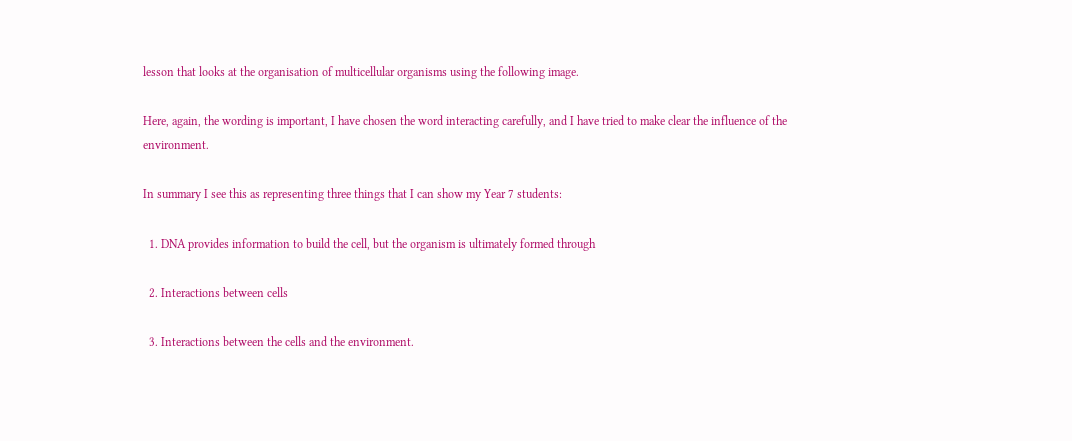lesson that looks at the organisation of multicellular organisms using the following image.

Here, again, the wording is important, I have chosen the word interacting carefully, and I have tried to make clear the influence of the environment.

In summary I see this as representing three things that I can show my Year 7 students:

  1. DNA provides information to build the cell, but the organism is ultimately formed through

  2. Interactions between cells

  3. Interactions between the cells and the environment.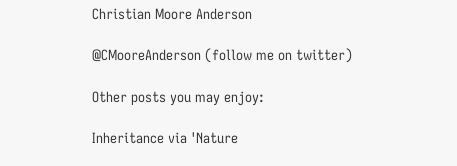Christian Moore Anderson

@CMooreAnderson (follow me on twitter)

Other posts you may enjoy:

Inheritance via 'Nature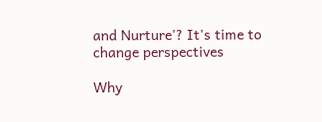and Nurture'? It's time to change perspectives

Why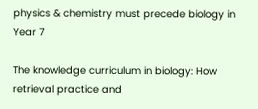physics & chemistry must precede biology in Year 7

The knowledge curriculum in biology: How retrieval practice and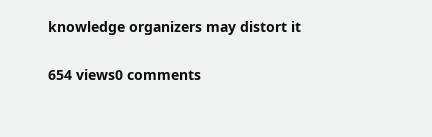knowledge organizers may distort it

654 views0 comments